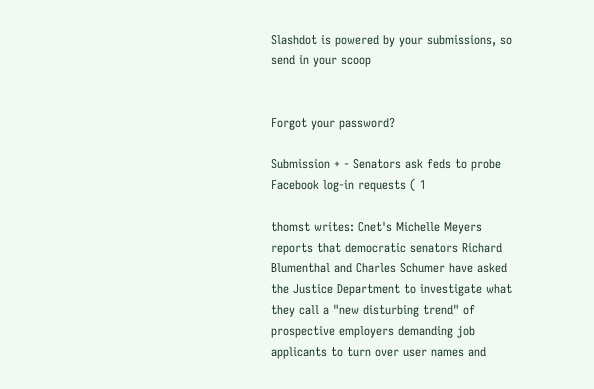Slashdot is powered by your submissions, so send in your scoop


Forgot your password?

Submission + - Senators ask feds to probe Facebook log-in requests ( 1

thomst writes: Cnet's Michelle Meyers reports that democratic senators Richard Blumenthal and Charles Schumer have asked the Justice Department to investigate what they call a "new disturbing trend" of prospective employers demanding job applicants to turn over user names and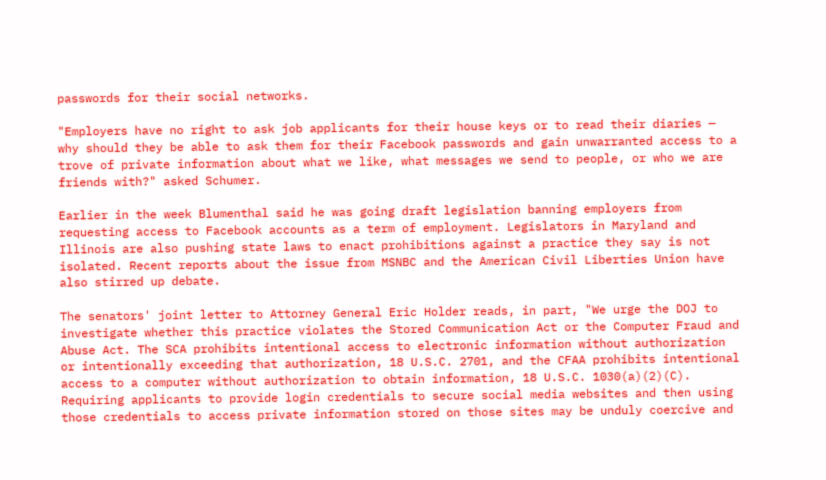passwords for their social networks.

"Employers have no right to ask job applicants for their house keys or to read their diaries — why should they be able to ask them for their Facebook passwords and gain unwarranted access to a trove of private information about what we like, what messages we send to people, or who we are friends with?" asked Schumer.

Earlier in the week Blumenthal said he was going draft legislation banning employers from requesting access to Facebook accounts as a term of employment. Legislators in Maryland and Illinois are also pushing state laws to enact prohibitions against a practice they say is not isolated. Recent reports about the issue from MSNBC and the American Civil Liberties Union have also stirred up debate.

The senators' joint letter to Attorney General Eric Holder reads, in part, "We urge the DOJ to investigate whether this practice violates the Stored Communication Act or the Computer Fraud and Abuse Act. The SCA prohibits intentional access to electronic information without authorization or intentionally exceeding that authorization, 18 U.S.C. 2701, and the CFAA prohibits intentional access to a computer without authorization to obtain information, 18 U.S.C. 1030(a)(2)(C). Requiring applicants to provide login credentials to secure social media websites and then using those credentials to access private information stored on those sites may be unduly coercive and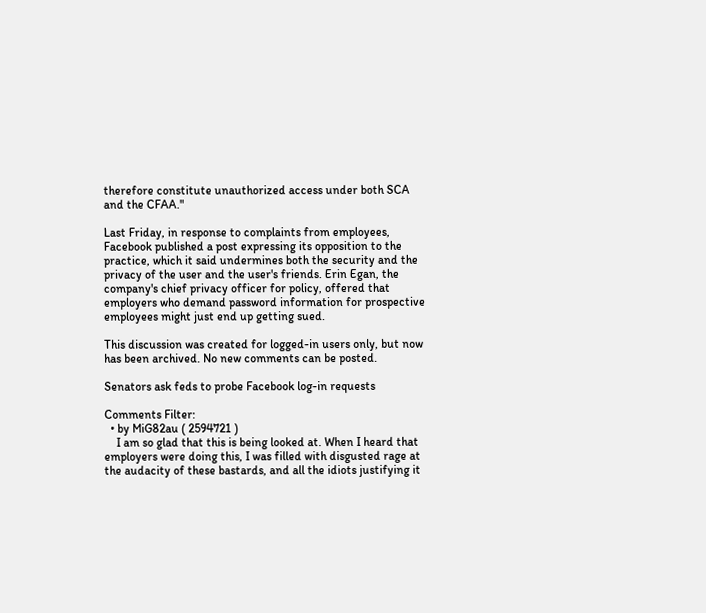therefore constitute unauthorized access under both SCA and the CFAA."

Last Friday, in response to complaints from employees, Facebook published a post expressing its opposition to the practice, which it said undermines both the security and the privacy of the user and the user's friends. Erin Egan, the company's chief privacy officer for policy, offered that employers who demand password information for prospective employees might just end up getting sued.

This discussion was created for logged-in users only, but now has been archived. No new comments can be posted.

Senators ask feds to probe Facebook log-in requests

Comments Filter:
  • by MiG82au ( 2594721 )
    I am so glad that this is being looked at. When I heard that employers were doing this, I was filled with disgusted rage at the audacity of these bastards, and all the idiots justifying it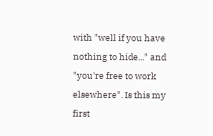with "well if you have nothing to hide..." and "you're free to work elsewhere". Is this my first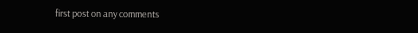first post on any comments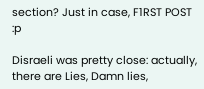section? Just in case, F1RST POST :p

Disraeli was pretty close: actually, there are Lies, Damn lies,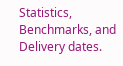Statistics, Benchmarks, and Delivery dates.